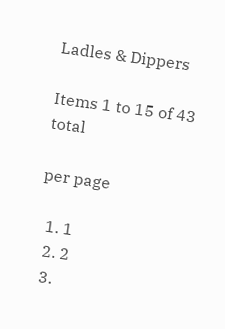Ladles & Dippers

Items 1 to 15 of 43 total

per page

  1. 1
  2. 2
  3.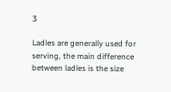3

Ladles are generally used for serving, the main difference between ladles is the size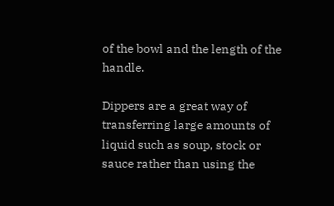of the bowl and the length of the handle.

Dippers are a great way of transferring large amounts of liquid such as soup, stock or sauce rather than using the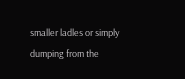smaller ladles or simply dumping from the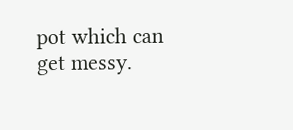pot which can get messy.